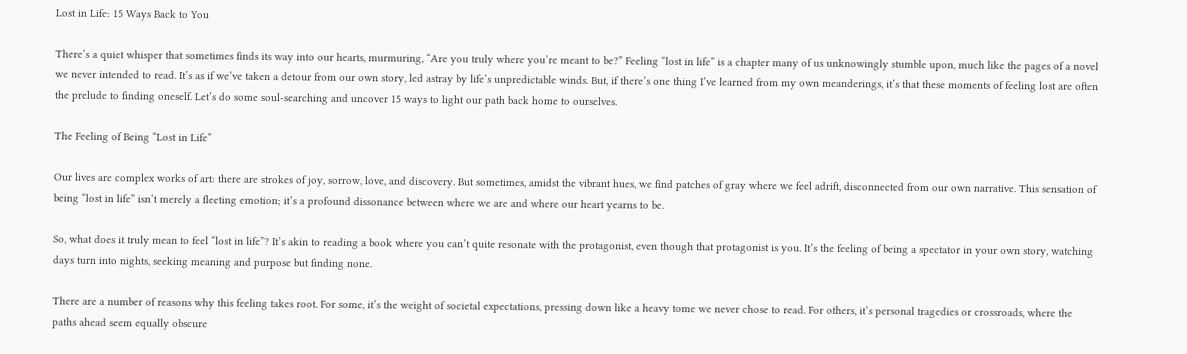Lost in Life: 15 Ways Back to You

There’s a quiet whisper that sometimes finds its way into our hearts, murmuring, “Are you truly where you’re meant to be?” Feeling “lost in life” is a chapter many of us unknowingly stumble upon, much like the pages of a novel we never intended to read. It’s as if we’ve taken a detour from our own story, led astray by life’s unpredictable winds. But, if there’s one thing I’ve learned from my own meanderings, it’s that these moments of feeling lost are often the prelude to finding oneself. Let’s do some soul-searching and uncover 15 ways to light our path back home to ourselves.

The Feeling of Being “Lost in Life”

Our lives are complex works of art: there are strokes of joy, sorrow, love, and discovery. But sometimes, amidst the vibrant hues, we find patches of gray where we feel adrift, disconnected from our own narrative. This sensation of being “lost in life” isn’t merely a fleeting emotion; it’s a profound dissonance between where we are and where our heart yearns to be.

So, what does it truly mean to feel “lost in life”? It’s akin to reading a book where you can’t quite resonate with the protagonist, even though that protagonist is you. It’s the feeling of being a spectator in your own story, watching days turn into nights, seeking meaning and purpose but finding none.

There are a number of reasons why this feeling takes root. For some, it’s the weight of societal expectations, pressing down like a heavy tome we never chose to read. For others, it’s personal tragedies or crossroads, where the paths ahead seem equally obscure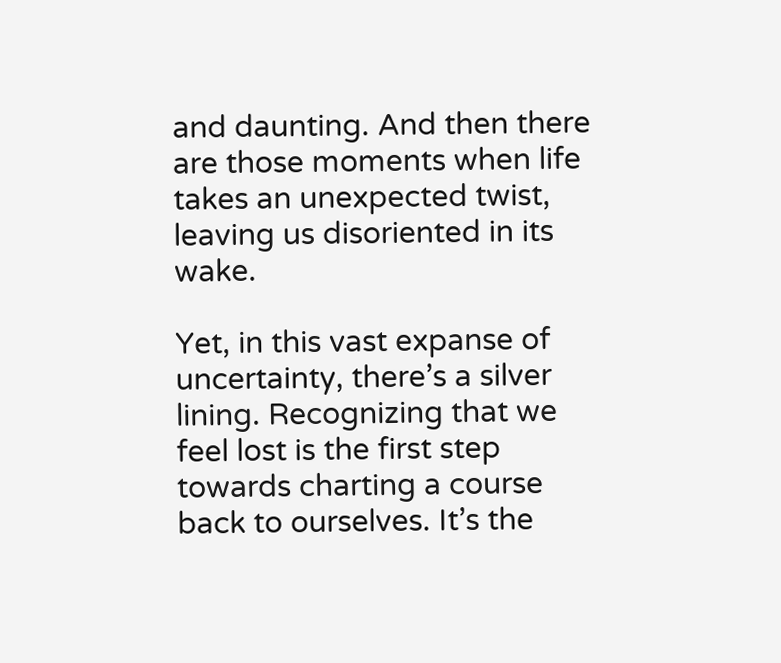and daunting. And then there are those moments when life takes an unexpected twist, leaving us disoriented in its wake.

Yet, in this vast expanse of uncertainty, there’s a silver lining. Recognizing that we feel lost is the first step towards charting a course back to ourselves. It’s the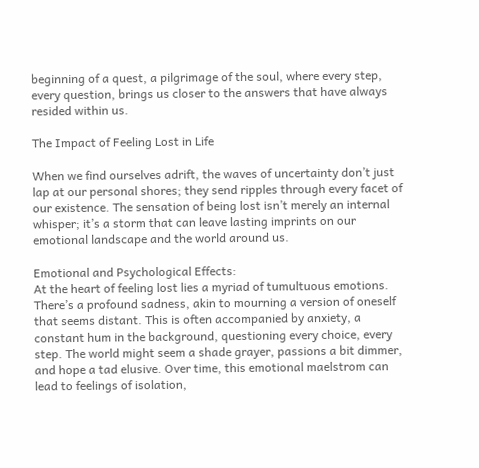beginning of a quest, a pilgrimage of the soul, where every step, every question, brings us closer to the answers that have always resided within us.

The Impact of Feeling Lost in Life

When we find ourselves adrift, the waves of uncertainty don’t just lap at our personal shores; they send ripples through every facet of our existence. The sensation of being lost isn’t merely an internal whisper; it’s a storm that can leave lasting imprints on our emotional landscape and the world around us.

Emotional and Psychological Effects:
At the heart of feeling lost lies a myriad of tumultuous emotions. There’s a profound sadness, akin to mourning a version of oneself that seems distant. This is often accompanied by anxiety, a constant hum in the background, questioning every choice, every step. The world might seem a shade grayer, passions a bit dimmer, and hope a tad elusive. Over time, this emotional maelstrom can lead to feelings of isolation,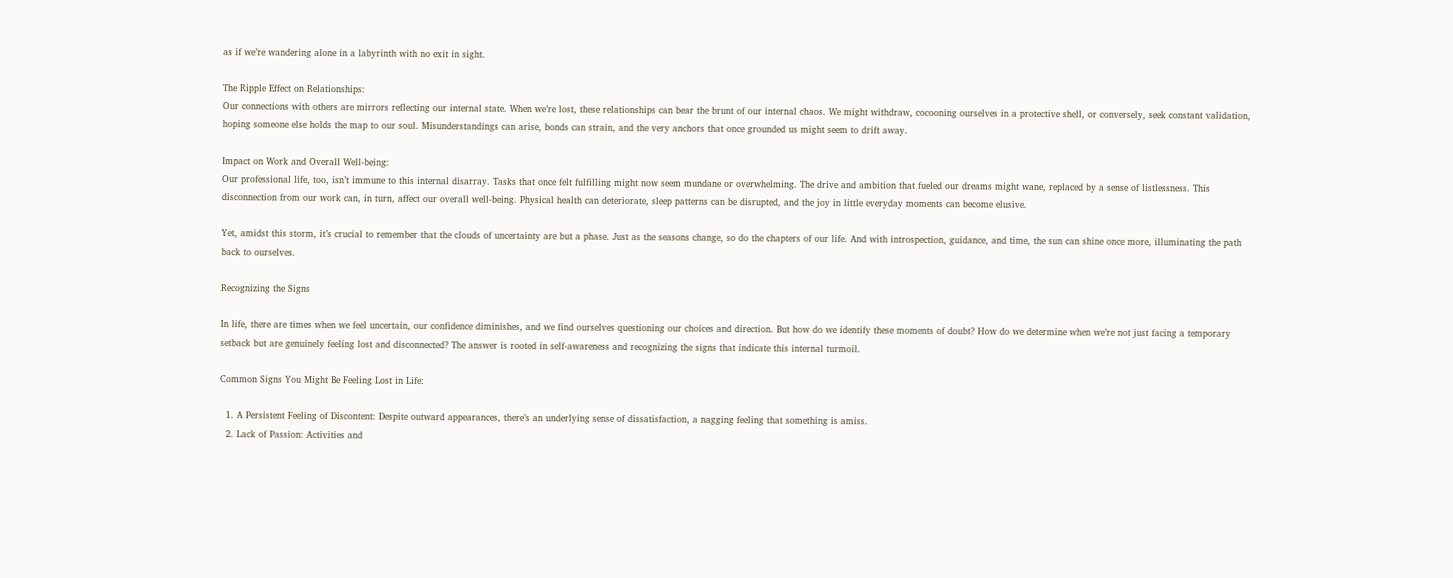as if we’re wandering alone in a labyrinth with no exit in sight.

The Ripple Effect on Relationships:
Our connections with others are mirrors reflecting our internal state. When we’re lost, these relationships can bear the brunt of our internal chaos. We might withdraw, cocooning ourselves in a protective shell, or conversely, seek constant validation, hoping someone else holds the map to our soul. Misunderstandings can arise, bonds can strain, and the very anchors that once grounded us might seem to drift away.

Impact on Work and Overall Well-being:
Our professional life, too, isn’t immune to this internal disarray. Tasks that once felt fulfilling might now seem mundane or overwhelming. The drive and ambition that fueled our dreams might wane, replaced by a sense of listlessness. This disconnection from our work can, in turn, affect our overall well-being. Physical health can deteriorate, sleep patterns can be disrupted, and the joy in little everyday moments can become elusive.

Yet, amidst this storm, it’s crucial to remember that the clouds of uncertainty are but a phase. Just as the seasons change, so do the chapters of our life. And with introspection, guidance, and time, the sun can shine once more, illuminating the path back to ourselves.

Recognizing the Signs

In life, there are times when we feel uncertain, our confidence diminishes, and we find ourselves questioning our choices and direction. But how do we identify these moments of doubt? How do we determine when we’re not just facing a temporary setback but are genuinely feeling lost and disconnected? The answer is rooted in self-awareness and recognizing the signs that indicate this internal turmoil.

Common Signs You Might Be Feeling Lost in Life:

  1. A Persistent Feeling of Discontent: Despite outward appearances, there’s an underlying sense of dissatisfaction, a nagging feeling that something is amiss.
  2. Lack of Passion: Activities and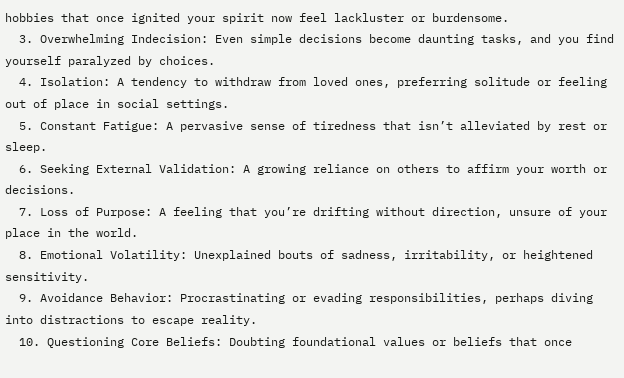hobbies that once ignited your spirit now feel lackluster or burdensome.
  3. Overwhelming Indecision: Even simple decisions become daunting tasks, and you find yourself paralyzed by choices.
  4. Isolation: A tendency to withdraw from loved ones, preferring solitude or feeling out of place in social settings.
  5. Constant Fatigue: A pervasive sense of tiredness that isn’t alleviated by rest or sleep.
  6. Seeking External Validation: A growing reliance on others to affirm your worth or decisions.
  7. Loss of Purpose: A feeling that you’re drifting without direction, unsure of your place in the world.
  8. Emotional Volatility: Unexplained bouts of sadness, irritability, or heightened sensitivity.
  9. Avoidance Behavior: Procrastinating or evading responsibilities, perhaps diving into distractions to escape reality.
  10. Questioning Core Beliefs: Doubting foundational values or beliefs that once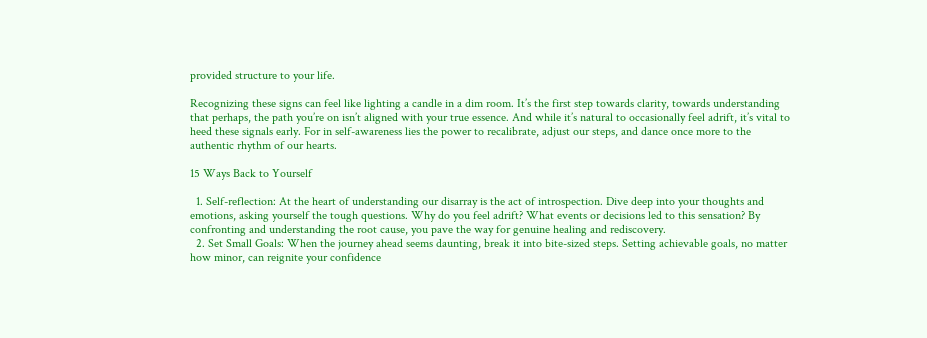provided structure to your life.

Recognizing these signs can feel like lighting a candle in a dim room. It’s the first step towards clarity, towards understanding that perhaps, the path you’re on isn’t aligned with your true essence. And while it’s natural to occasionally feel adrift, it’s vital to heed these signals early. For in self-awareness lies the power to recalibrate, adjust our steps, and dance once more to the authentic rhythm of our hearts.

15 Ways Back to Yourself

  1. Self-reflection: At the heart of understanding our disarray is the act of introspection. Dive deep into your thoughts and emotions, asking yourself the tough questions. Why do you feel adrift? What events or decisions led to this sensation? By confronting and understanding the root cause, you pave the way for genuine healing and rediscovery.
  2. Set Small Goals: When the journey ahead seems daunting, break it into bite-sized steps. Setting achievable goals, no matter how minor, can reignite your confidence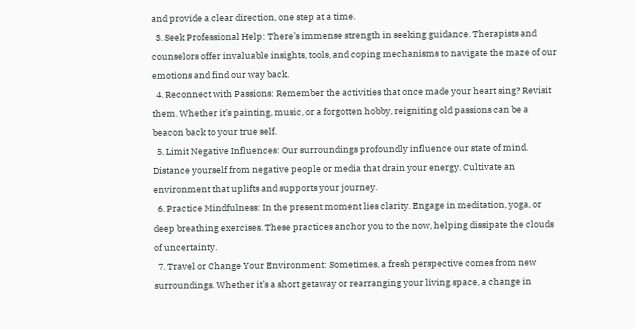and provide a clear direction, one step at a time.
  3. Seek Professional Help: There’s immense strength in seeking guidance. Therapists and counselors offer invaluable insights, tools, and coping mechanisms to navigate the maze of our emotions and find our way back.
  4. Reconnect with Passions: Remember the activities that once made your heart sing? Revisit them. Whether it’s painting, music, or a forgotten hobby, reigniting old passions can be a beacon back to your true self.
  5. Limit Negative Influences: Our surroundings profoundly influence our state of mind. Distance yourself from negative people or media that drain your energy. Cultivate an environment that uplifts and supports your journey.
  6. Practice Mindfulness: In the present moment lies clarity. Engage in meditation, yoga, or deep breathing exercises. These practices anchor you to the now, helping dissipate the clouds of uncertainty.
  7. Travel or Change Your Environment: Sometimes, a fresh perspective comes from new surroundings. Whether it’s a short getaway or rearranging your living space, a change in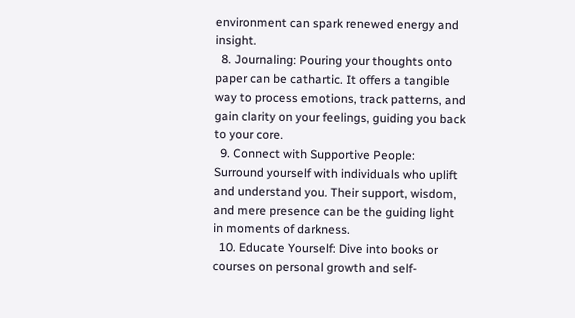environment can spark renewed energy and insight.
  8. Journaling: Pouring your thoughts onto paper can be cathartic. It offers a tangible way to process emotions, track patterns, and gain clarity on your feelings, guiding you back to your core.
  9. Connect with Supportive People: Surround yourself with individuals who uplift and understand you. Their support, wisdom, and mere presence can be the guiding light in moments of darkness.
  10. Educate Yourself: Dive into books or courses on personal growth and self-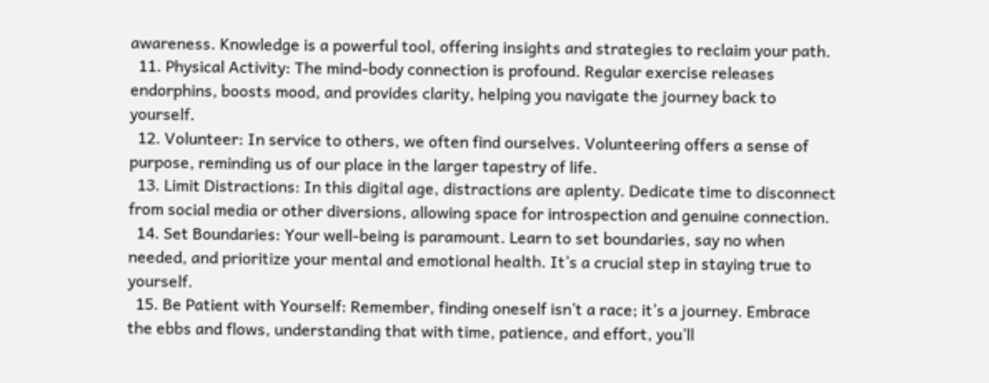awareness. Knowledge is a powerful tool, offering insights and strategies to reclaim your path.
  11. Physical Activity: The mind-body connection is profound. Regular exercise releases endorphins, boosts mood, and provides clarity, helping you navigate the journey back to yourself.
  12. Volunteer: In service to others, we often find ourselves. Volunteering offers a sense of purpose, reminding us of our place in the larger tapestry of life.
  13. Limit Distractions: In this digital age, distractions are aplenty. Dedicate time to disconnect from social media or other diversions, allowing space for introspection and genuine connection.
  14. Set Boundaries: Your well-being is paramount. Learn to set boundaries, say no when needed, and prioritize your mental and emotional health. It’s a crucial step in staying true to yourself.
  15. Be Patient with Yourself: Remember, finding oneself isn’t a race; it’s a journey. Embrace the ebbs and flows, understanding that with time, patience, and effort, you’ll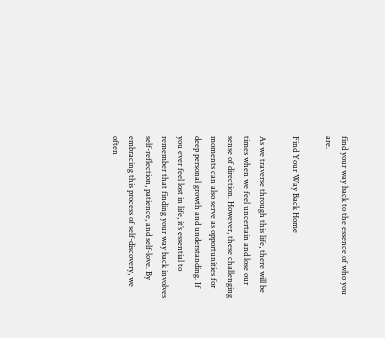find your way back to the essence of who you are.

Find Your Way Back Home

As we traverse through this life, there will be times when we feel uncertain and lose our sense of direction. However, these challenging moments can also serve as opportunities for deep personal growth and understanding. If you ever feel lost in life, it’s essential to remember that finding your way back involves self-reflection, patience, and self-love. By embracing this process of self-discovery, we often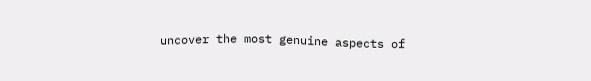uncover the most genuine aspects of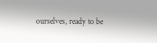ourselves, ready to be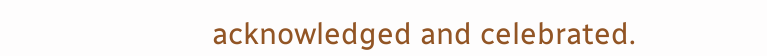acknowledged and celebrated.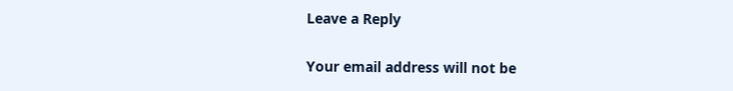Leave a Reply

Your email address will not be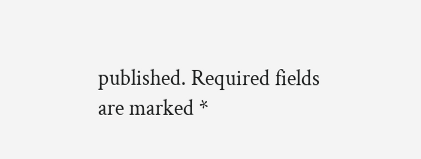published. Required fields are marked *